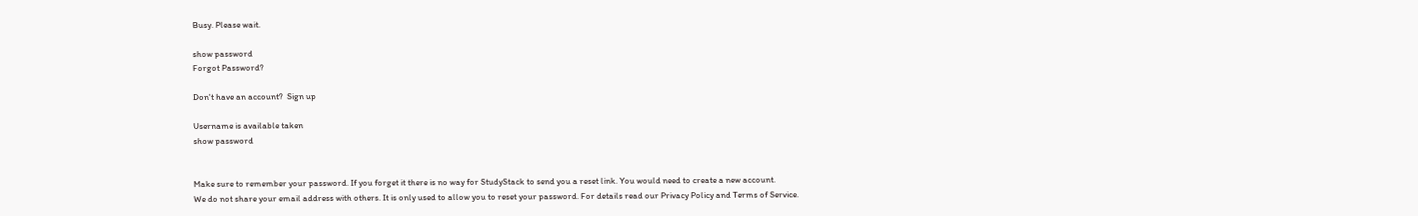Busy. Please wait.

show password
Forgot Password?

Don't have an account?  Sign up

Username is available taken
show password


Make sure to remember your password. If you forget it there is no way for StudyStack to send you a reset link. You would need to create a new account.
We do not share your email address with others. It is only used to allow you to reset your password. For details read our Privacy Policy and Terms of Service.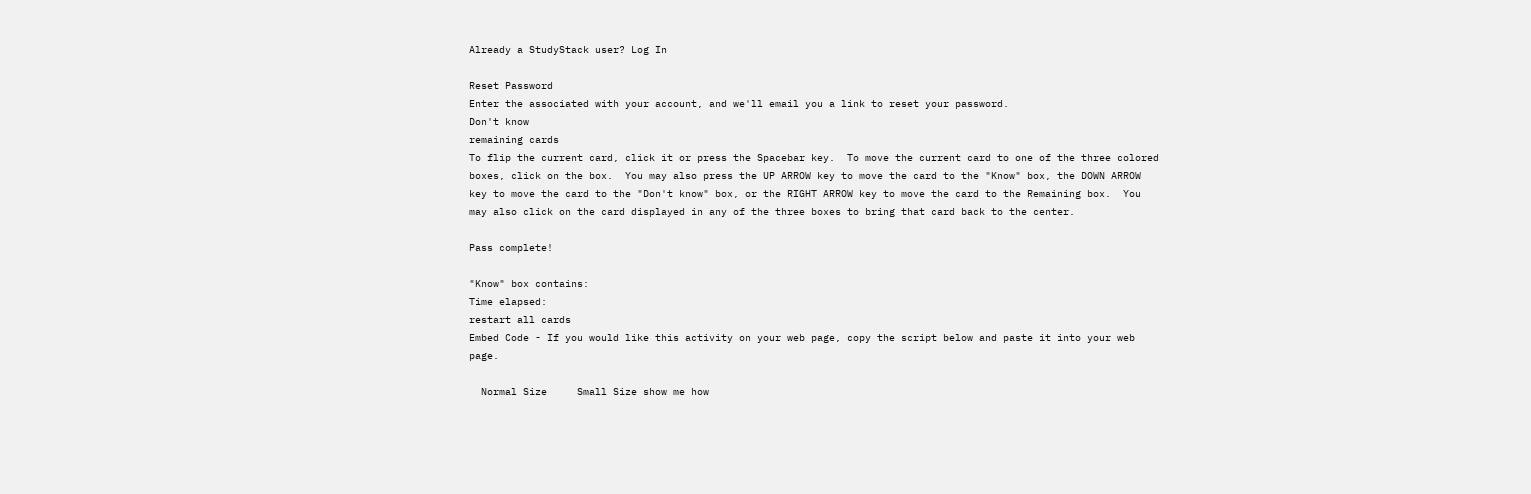Already a StudyStack user? Log In

Reset Password
Enter the associated with your account, and we'll email you a link to reset your password.
Don't know
remaining cards
To flip the current card, click it or press the Spacebar key.  To move the current card to one of the three colored boxes, click on the box.  You may also press the UP ARROW key to move the card to the "Know" box, the DOWN ARROW key to move the card to the "Don't know" box, or the RIGHT ARROW key to move the card to the Remaining box.  You may also click on the card displayed in any of the three boxes to bring that card back to the center.

Pass complete!

"Know" box contains:
Time elapsed:
restart all cards
Embed Code - If you would like this activity on your web page, copy the script below and paste it into your web page.

  Normal Size     Small Size show me how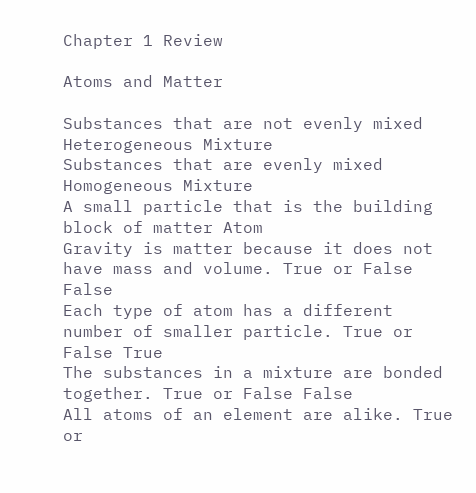Chapter 1 Review

Atoms and Matter

Substances that are not evenly mixed Heterogeneous Mixture
Substances that are evenly mixed Homogeneous Mixture
A small particle that is the building block of matter Atom
Gravity is matter because it does not have mass and volume. True or False False
Each type of atom has a different number of smaller particle. True or False True
The substances in a mixture are bonded together. True or False False
All atoms of an element are alike. True or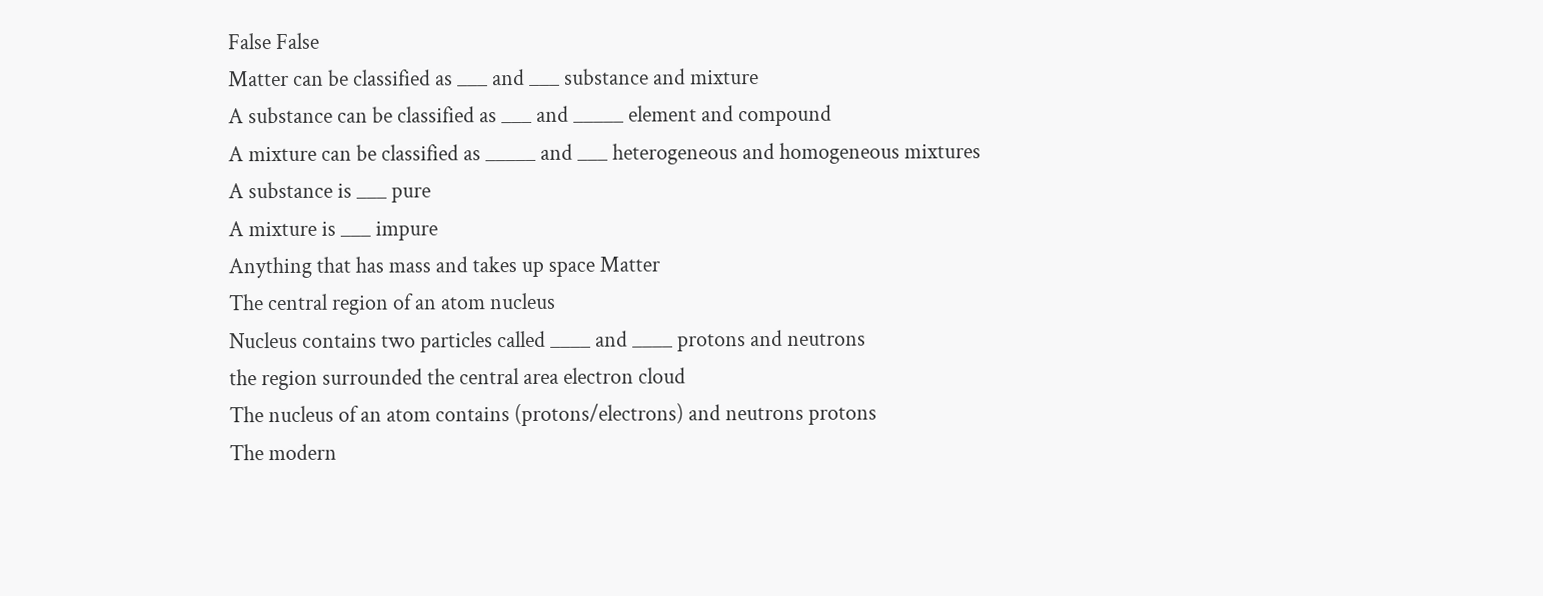False False
Matter can be classified as ___ and ___ substance and mixture
A substance can be classified as ___ and _____ element and compound
A mixture can be classified as _____ and ___ heterogeneous and homogeneous mixtures
A substance is ___ pure
A mixture is ___ impure
Anything that has mass and takes up space Matter
The central region of an atom nucleus
Nucleus contains two particles called ____ and ____ protons and neutrons
the region surrounded the central area electron cloud
The nucleus of an atom contains (protons/electrons) and neutrons protons
The modern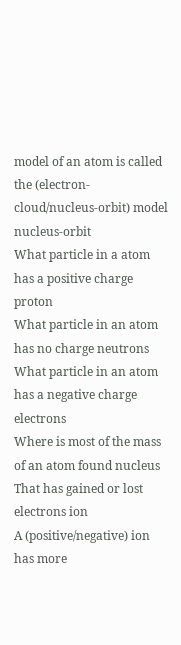model of an atom is called the (electron-cloud/nucleus-orbit) model nucleus-orbit
What particle in a atom has a positive charge proton
What particle in an atom has no charge neutrons
What particle in an atom has a negative charge electrons
Where is most of the mass of an atom found nucleus
That has gained or lost electrons ion
A (positive/negative) ion has more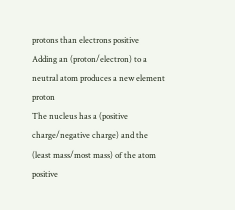protons than electrons positive
Adding an (proton/electron) to a neutral atom produces a new element proton
The nucleus has a (positive charge/negative charge) and the (least mass/most mass) of the atom positive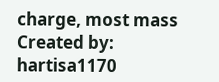charge, most mass
Created by: hartisa1170